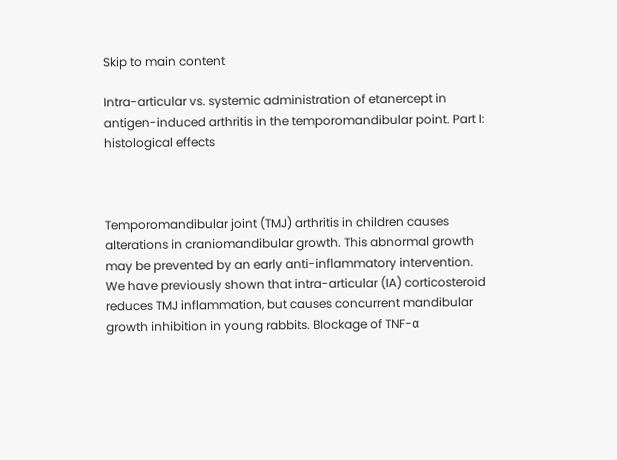Skip to main content

Intra-articular vs. systemic administration of etanercept in antigen-induced arthritis in the temporomandibular point. Part I: histological effects



Temporomandibular joint (TMJ) arthritis in children causes alterations in craniomandibular growth. This abnormal growth may be prevented by an early anti-inflammatory intervention. We have previously shown that intra-articular (IA) corticosteroid reduces TMJ inflammation, but causes concurrent mandibular growth inhibition in young rabbits. Blockage of TNF-α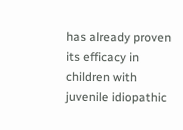has already proven its efficacy in children with juvenile idiopathic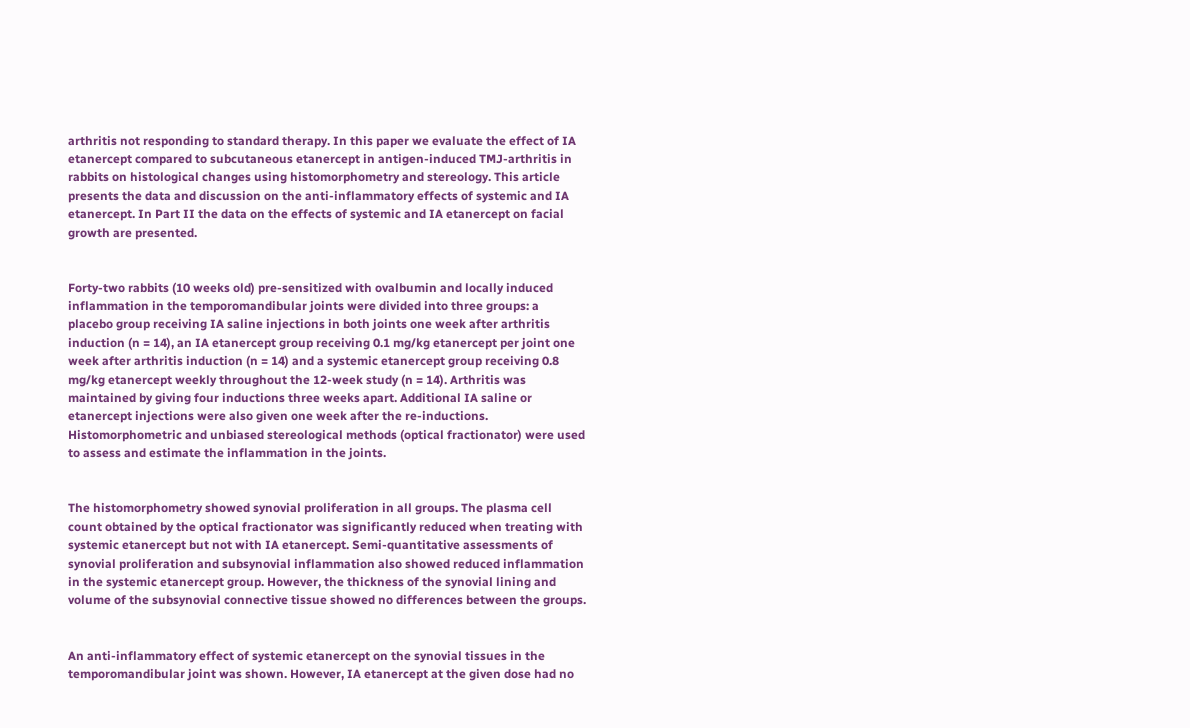arthritis not responding to standard therapy. In this paper we evaluate the effect of IA etanercept compared to subcutaneous etanercept in antigen-induced TMJ-arthritis in rabbits on histological changes using histomorphometry and stereology. This article presents the data and discussion on the anti-inflammatory effects of systemic and IA etanercept. In Part II the data on the effects of systemic and IA etanercept on facial growth are presented.


Forty-two rabbits (10 weeks old) pre-sensitized with ovalbumin and locally induced inflammation in the temporomandibular joints were divided into three groups: a placebo group receiving IA saline injections in both joints one week after arthritis induction (n = 14), an IA etanercept group receiving 0.1 mg/kg etanercept per joint one week after arthritis induction (n = 14) and a systemic etanercept group receiving 0.8 mg/kg etanercept weekly throughout the 12-week study (n = 14). Arthritis was maintained by giving four inductions three weeks apart. Additional IA saline or etanercept injections were also given one week after the re-inductions. Histomorphometric and unbiased stereological methods (optical fractionator) were used to assess and estimate the inflammation in the joints.


The histomorphometry showed synovial proliferation in all groups. The plasma cell count obtained by the optical fractionator was significantly reduced when treating with systemic etanercept but not with IA etanercept. Semi-quantitative assessments of synovial proliferation and subsynovial inflammation also showed reduced inflammation in the systemic etanercept group. However, the thickness of the synovial lining and volume of the subsynovial connective tissue showed no differences between the groups.


An anti-inflammatory effect of systemic etanercept on the synovial tissues in the temporomandibular joint was shown. However, IA etanercept at the given dose had no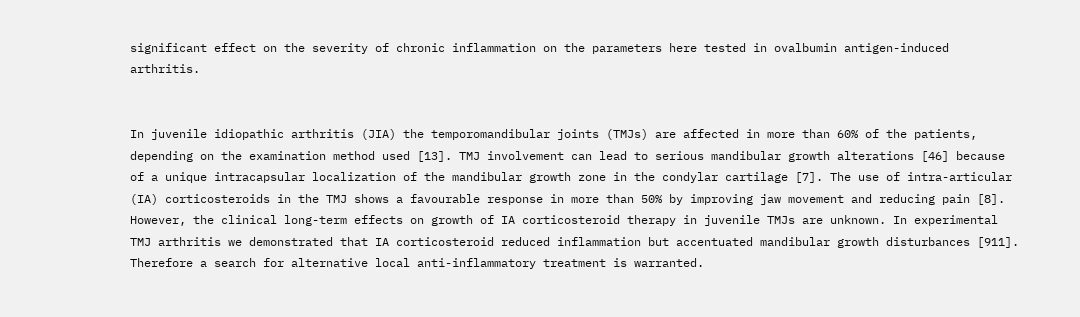significant effect on the severity of chronic inflammation on the parameters here tested in ovalbumin antigen-induced arthritis.


In juvenile idiopathic arthritis (JIA) the temporomandibular joints (TMJs) are affected in more than 60% of the patients, depending on the examination method used [13]. TMJ involvement can lead to serious mandibular growth alterations [46] because of a unique intracapsular localization of the mandibular growth zone in the condylar cartilage [7]. The use of intra-articular (IA) corticosteroids in the TMJ shows a favourable response in more than 50% by improving jaw movement and reducing pain [8]. However, the clinical long-term effects on growth of IA corticosteroid therapy in juvenile TMJs are unknown. In experimental TMJ arthritis we demonstrated that IA corticosteroid reduced inflammation but accentuated mandibular growth disturbances [911]. Therefore a search for alternative local anti-inflammatory treatment is warranted.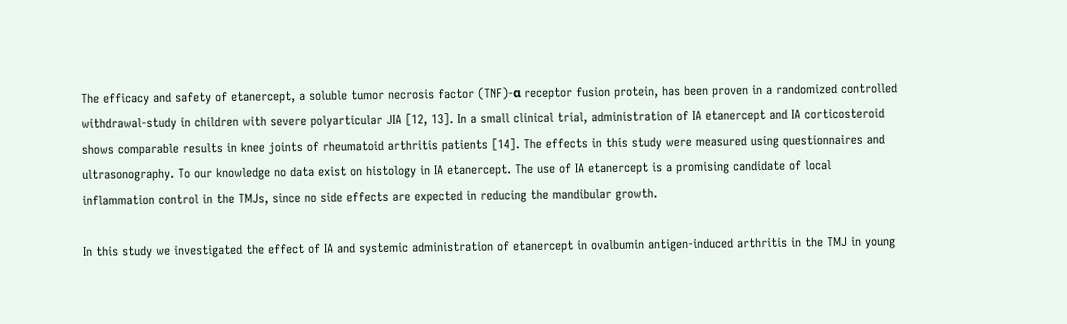The efficacy and safety of etanercept, a soluble tumor necrosis factor (TNF)-α receptor fusion protein, has been proven in a randomized controlled withdrawal-study in children with severe polyarticular JIA [12, 13]. In a small clinical trial, administration of IA etanercept and IA corticosteroid shows comparable results in knee joints of rheumatoid arthritis patients [14]. The effects in this study were measured using questionnaires and ultrasonography. To our knowledge no data exist on histology in IA etanercept. The use of IA etanercept is a promising candidate of local inflammation control in the TMJs, since no side effects are expected in reducing the mandibular growth.

In this study we investigated the effect of IA and systemic administration of etanercept in ovalbumin antigen-induced arthritis in the TMJ in young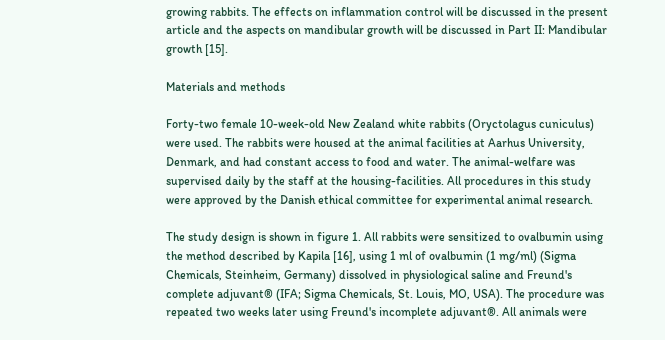growing rabbits. The effects on inflammation control will be discussed in the present article and the aspects on mandibular growth will be discussed in Part II: Mandibular growth [15].

Materials and methods

Forty-two female 10-week-old New Zealand white rabbits (Oryctolagus cuniculus) were used. The rabbits were housed at the animal facilities at Aarhus University, Denmark, and had constant access to food and water. The animal-welfare was supervised daily by the staff at the housing-facilities. All procedures in this study were approved by the Danish ethical committee for experimental animal research.

The study design is shown in figure 1. All rabbits were sensitized to ovalbumin using the method described by Kapila [16], using 1 ml of ovalbumin (1 mg/ml) (Sigma Chemicals, Steinheim, Germany) dissolved in physiological saline and Freund's complete adjuvant® (IFA; Sigma Chemicals, St. Louis, MO, USA). The procedure was repeated two weeks later using Freund's incomplete adjuvant®. All animals were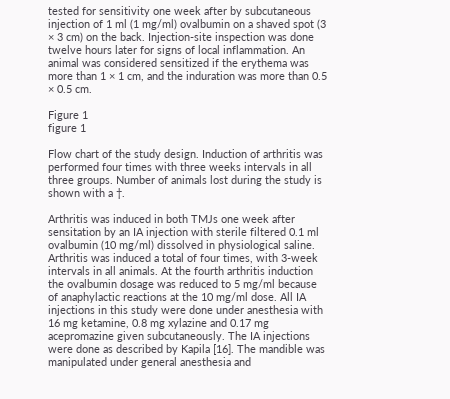tested for sensitivity one week after by subcutaneous injection of 1 ml (1 mg/ml) ovalbumin on a shaved spot (3 × 3 cm) on the back. Injection-site inspection was done twelve hours later for signs of local inflammation. An animal was considered sensitized if the erythema was more than 1 × 1 cm, and the induration was more than 0.5 × 0.5 cm.

Figure 1
figure 1

Flow chart of the study design. Induction of arthritis was performed four times with three weeks intervals in all three groups. Number of animals lost during the study is shown with a †.

Arthritis was induced in both TMJs one week after sensitation by an IA injection with sterile filtered 0.1 ml ovalbumin (10 mg/ml) dissolved in physiological saline. Arthritis was induced a total of four times, with 3-week intervals in all animals. At the fourth arthritis induction the ovalbumin dosage was reduced to 5 mg/ml because of anaphylactic reactions at the 10 mg/ml dose. All IA injections in this study were done under anesthesia with 16 mg ketamine, 0.8 mg xylazine and 0.17 mg acepromazine given subcutaneously. The IA injections were done as described by Kapila [16]. The mandible was manipulated under general anesthesia and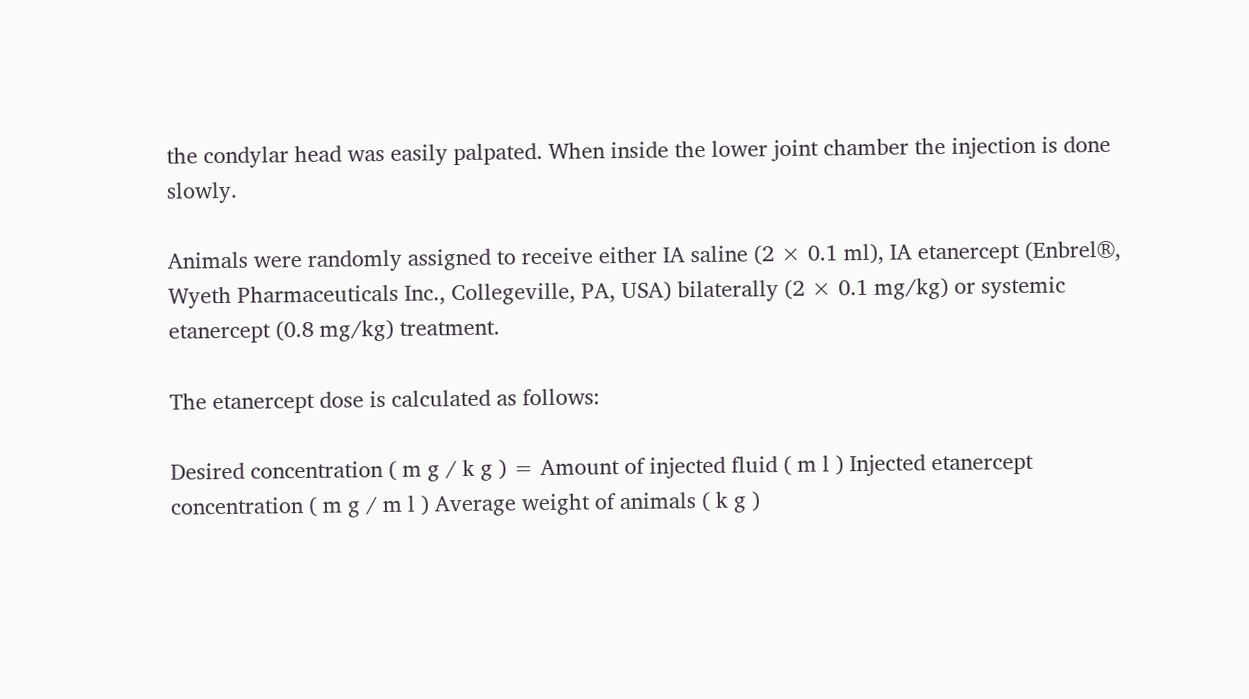the condylar head was easily palpated. When inside the lower joint chamber the injection is done slowly.

Animals were randomly assigned to receive either IA saline (2 × 0.1 ml), IA etanercept (Enbrel®, Wyeth Pharmaceuticals Inc., Collegeville, PA, USA) bilaterally (2 × 0.1 mg/kg) or systemic etanercept (0.8 mg/kg) treatment.

The etanercept dose is calculated as follows:

Desired concentration ( m g / k g ) = Amount of injected fluid ( m l ) Injected etanercept concentration ( m g / m l ) Average weight of animals ( k g )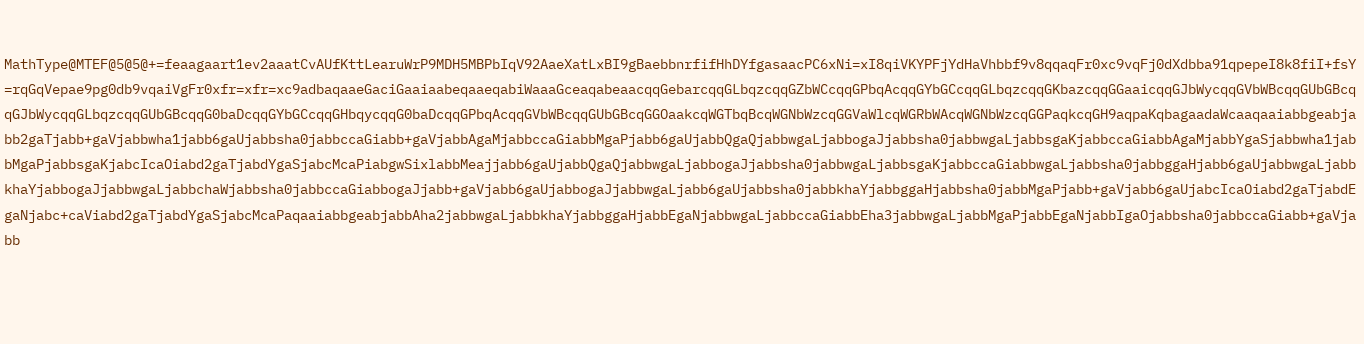MathType@MTEF@5@5@+=feaagaart1ev2aaatCvAUfKttLearuWrP9MDH5MBPbIqV92AaeXatLxBI9gBaebbnrfifHhDYfgasaacPC6xNi=xI8qiVKYPFjYdHaVhbbf9v8qqaqFr0xc9vqFj0dXdbba91qpepeI8k8fiI+fsY=rqGqVepae9pg0db9vqaiVgFr0xfr=xfr=xc9adbaqaaeGaciGaaiaabeqaaeqabiWaaaGceaqabeaacqqGebarcqqGLbqzcqqGZbWCcqqGPbqAcqqGYbGCcqqGLbqzcqqGKbazcqqGGaaicqqGJbWycqqGVbWBcqqGUbGBcqqGJbWycqqGLbqzcqqGUbGBcqqG0baDcqqGYbGCcqqGHbqycqqG0baDcqqGPbqAcqqGVbWBcqqGUbGBcqGGOaakcqWGTbqBcqWGNbWzcqGGVaWlcqWGRbWAcqWGNbWzcqGGPaqkcqGH9aqpaKqbagaadaWcaaqaaiabbgeabjabb2gaTjabb+gaVjabbwha1jabb6gaUjabbsha0jabbccaGiabb+gaVjabbAgaMjabbccaGiabbMgaPjabb6gaUjabbQgaQjabbwgaLjabbogaJjabbsha0jabbwgaLjabbsgaKjabbccaGiabbAgaMjabbYgaSjabbwha1jabbMgaPjabbsgaKjabcIcaOiabd2gaTjabdYgaSjabcMcaPiabgwSixlabbMeajjabb6gaUjabbQgaQjabbwgaLjabbogaJjabbsha0jabbwgaLjabbsgaKjabbccaGiabbwgaLjabbsha0jabbggaHjabb6gaUjabbwgaLjabbkhaYjabbogaJjabbwgaLjabbchaWjabbsha0jabbccaGiabbogaJjabb+gaVjabb6gaUjabbogaJjabbwgaLjabb6gaUjabbsha0jabbkhaYjabbggaHjabbsha0jabbMgaPjabb+gaVjabb6gaUjabcIcaOiabd2gaTjabdEgaNjabc+caViabd2gaTjabdYgaSjabcMcaPaqaaiabbgeabjabbAha2jabbwgaLjabbkhaYjabbggaHjabbEgaNjabbwgaLjabbccaGiabbEha3jabbwgaLjabbMgaPjabbEgaNjabbIgaOjabbsha0jabbccaGiabb+gaVjabb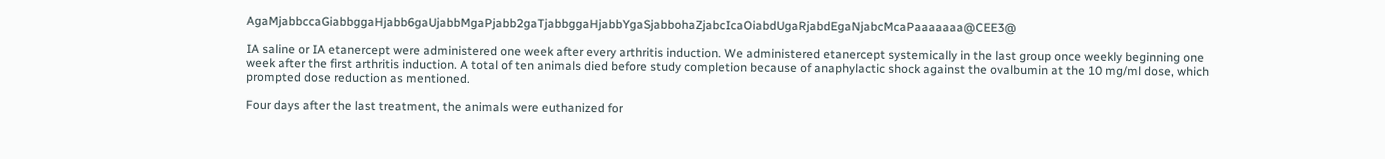AgaMjabbccaGiabbggaHjabb6gaUjabbMgaPjabb2gaTjabbggaHjabbYgaSjabbohaZjabcIcaOiabdUgaRjabdEgaNjabcMcaPaaaaaaa@CEE3@

IA saline or IA etanercept were administered one week after every arthritis induction. We administered etanercept systemically in the last group once weekly beginning one week after the first arthritis induction. A total of ten animals died before study completion because of anaphylactic shock against the ovalbumin at the 10 mg/ml dose, which prompted dose reduction as mentioned.

Four days after the last treatment, the animals were euthanized for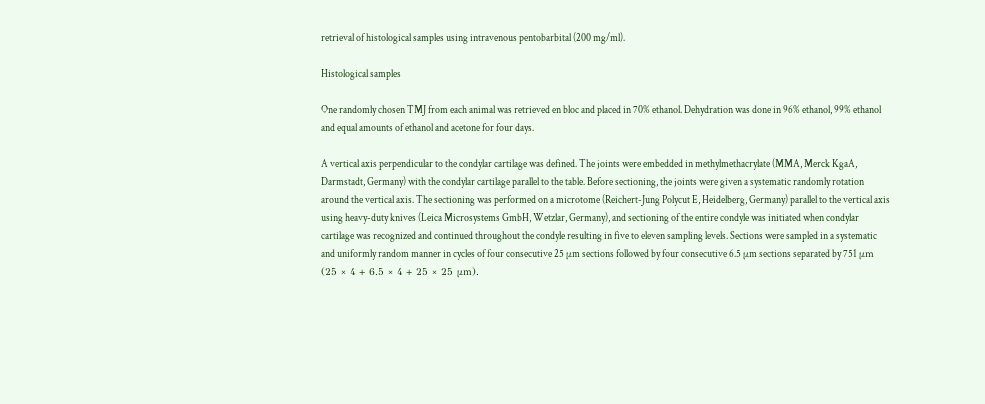retrieval of histological samples using intravenous pentobarbital (200 mg/ml).

Histological samples

One randomly chosen TMJ from each animal was retrieved en bloc and placed in 70% ethanol. Dehydration was done in 96% ethanol, 99% ethanol and equal amounts of ethanol and acetone for four days.

A vertical axis perpendicular to the condylar cartilage was defined. The joints were embedded in methylmethacrylate (MMA, Merck KgaA, Darmstadt, Germany) with the condylar cartilage parallel to the table. Before sectioning, the joints were given a systematic randomly rotation around the vertical axis. The sectioning was performed on a microtome (Reichert-Jung Polycut E, Heidelberg, Germany) parallel to the vertical axis using heavy-duty knives (Leica Microsystems GmbH, Wetzlar, Germany), and sectioning of the entire condyle was initiated when condylar cartilage was recognized and continued throughout the condyle resulting in five to eleven sampling levels. Sections were sampled in a systematic and uniformly random manner in cycles of four consecutive 25 μm sections followed by four consecutive 6.5 μm sections separated by 751 μm (25 × 4 + 6.5 × 4 + 25 × 25 μm).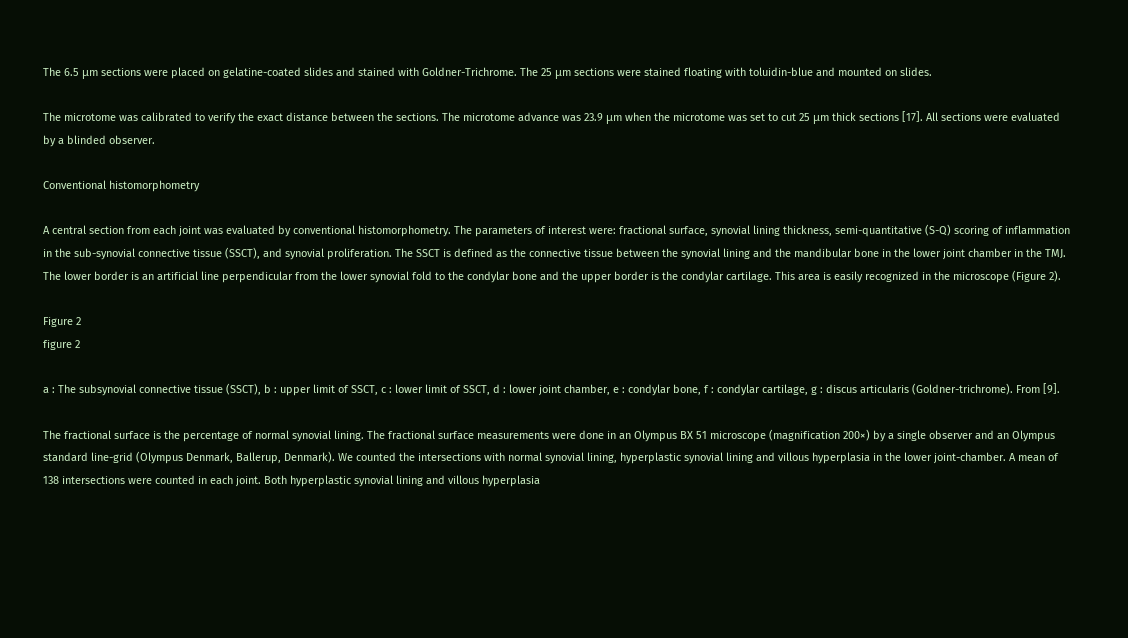The 6.5 μm sections were placed on gelatine-coated slides and stained with Goldner-Trichrome. The 25 μm sections were stained floating with toluidin-blue and mounted on slides.

The microtome was calibrated to verify the exact distance between the sections. The microtome advance was 23.9 μm when the microtome was set to cut 25 μm thick sections [17]. All sections were evaluated by a blinded observer.

Conventional histomorphometry

A central section from each joint was evaluated by conventional histomorphometry. The parameters of interest were: fractional surface, synovial lining thickness, semi-quantitative (S-Q) scoring of inflammation in the sub-synovial connective tissue (SSCT), and synovial proliferation. The SSCT is defined as the connective tissue between the synovial lining and the mandibular bone in the lower joint chamber in the TMJ. The lower border is an artificial line perpendicular from the lower synovial fold to the condylar bone and the upper border is the condylar cartilage. This area is easily recognized in the microscope (Figure 2).

Figure 2
figure 2

a : The subsynovial connective tissue (SSCT), b : upper limit of SSCT, c : lower limit of SSCT, d : lower joint chamber, e : condylar bone, f : condylar cartilage, g : discus articularis (Goldner-trichrome). From [9].

The fractional surface is the percentage of normal synovial lining. The fractional surface measurements were done in an Olympus BX 51 microscope (magnification 200×) by a single observer and an Olympus standard line-grid (Olympus Denmark, Ballerup, Denmark). We counted the intersections with normal synovial lining, hyperplastic synovial lining and villous hyperplasia in the lower joint-chamber. A mean of 138 intersections were counted in each joint. Both hyperplastic synovial lining and villous hyperplasia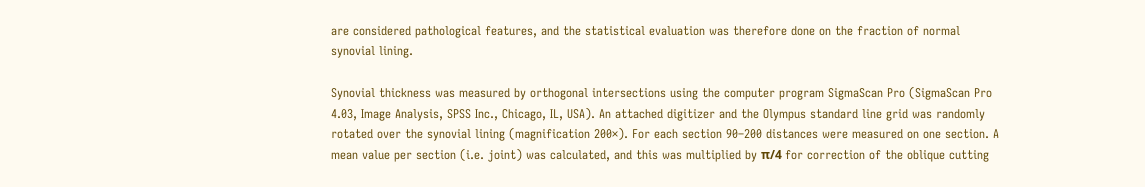are considered pathological features, and the statistical evaluation was therefore done on the fraction of normal synovial lining.

Synovial thickness was measured by orthogonal intersections using the computer program SigmaScan Pro (SigmaScan Pro 4.03, Image Analysis, SPSS Inc., Chicago, IL, USA). An attached digitizer and the Olympus standard line grid was randomly rotated over the synovial lining (magnification 200×). For each section 90–200 distances were measured on one section. A mean value per section (i.e. joint) was calculated, and this was multiplied by π/4 for correction of the oblique cutting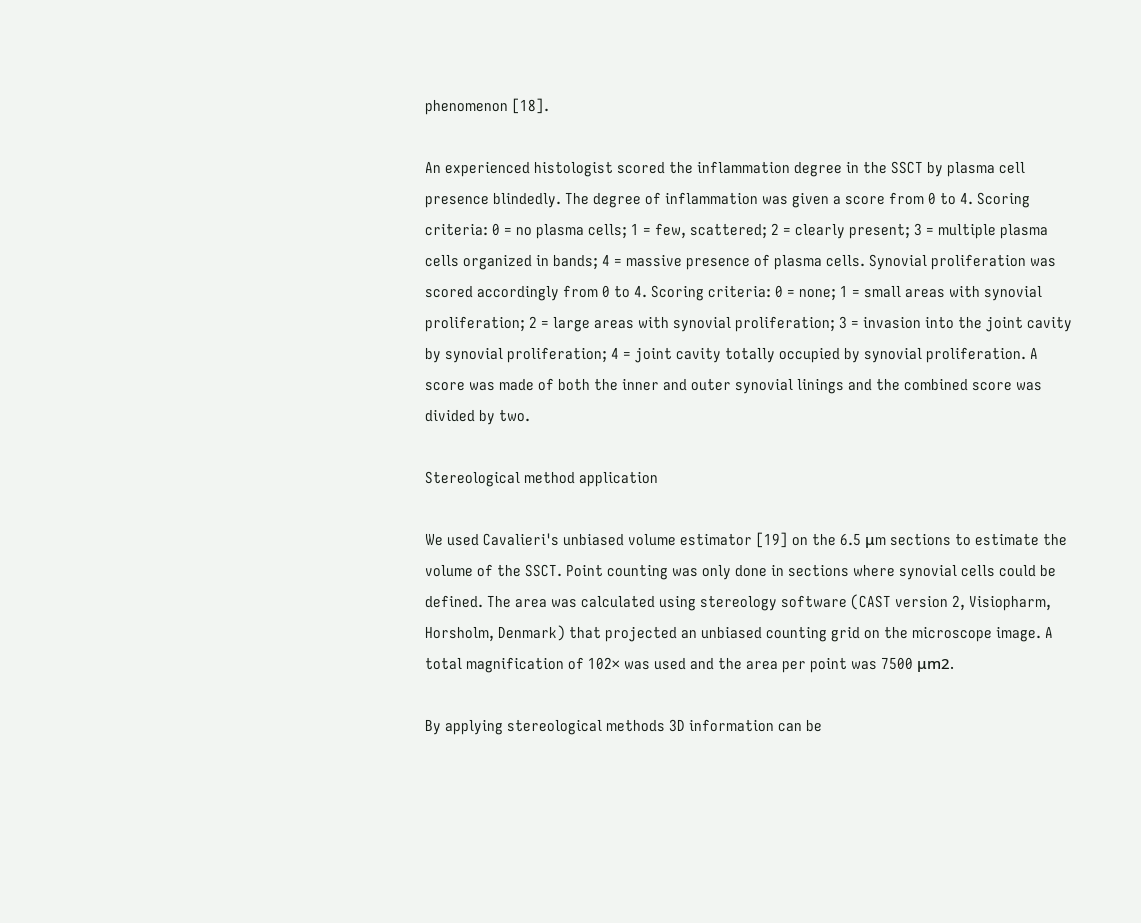phenomenon [18].

An experienced histologist scored the inflammation degree in the SSCT by plasma cell presence blindedly. The degree of inflammation was given a score from 0 to 4. Scoring criteria: 0 = no plasma cells; 1 = few, scattered; 2 = clearly present; 3 = multiple plasma cells organized in bands; 4 = massive presence of plasma cells. Synovial proliferation was scored accordingly from 0 to 4. Scoring criteria: 0 = none; 1 = small areas with synovial proliferation; 2 = large areas with synovial proliferation; 3 = invasion into the joint cavity by synovial proliferation; 4 = joint cavity totally occupied by synovial proliferation. A score was made of both the inner and outer synovial linings and the combined score was divided by two.

Stereological method application

We used Cavalieri's unbiased volume estimator [19] on the 6.5 μm sections to estimate the volume of the SSCT. Point counting was only done in sections where synovial cells could be defined. The area was calculated using stereology software (CAST version 2, Visiopharm, Horsholm, Denmark) that projected an unbiased counting grid on the microscope image. A total magnification of 102× was used and the area per point was 7500 μm2.

By applying stereological methods 3D information can be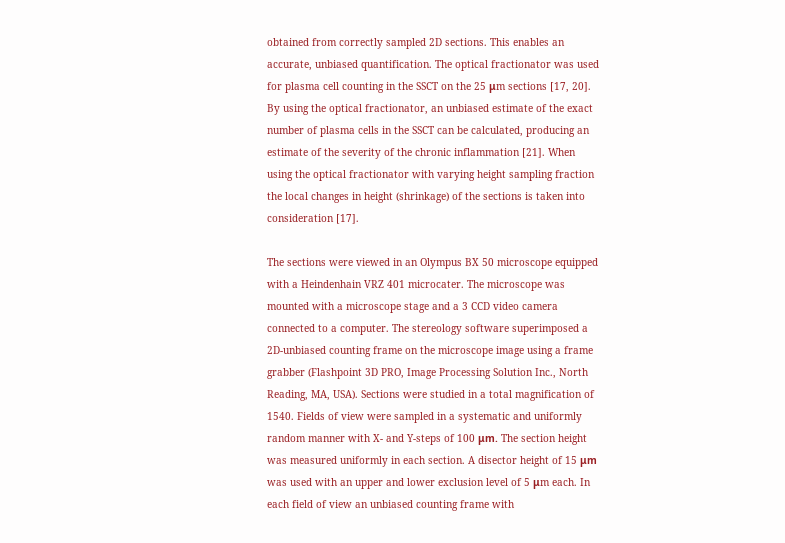obtained from correctly sampled 2D sections. This enables an accurate, unbiased quantification. The optical fractionator was used for plasma cell counting in the SSCT on the 25 μm sections [17, 20]. By using the optical fractionator, an unbiased estimate of the exact number of plasma cells in the SSCT can be calculated, producing an estimate of the severity of the chronic inflammation [21]. When using the optical fractionator with varying height sampling fraction the local changes in height (shrinkage) of the sections is taken into consideration [17].

The sections were viewed in an Olympus BX 50 microscope equipped with a Heindenhain VRZ 401 microcater. The microscope was mounted with a microscope stage and a 3 CCD video camera connected to a computer. The stereology software superimposed a 2D-unbiased counting frame on the microscope image using a frame grabber (Flashpoint 3D PRO, Image Processing Solution Inc., North Reading, MA, USA). Sections were studied in a total magnification of 1540. Fields of view were sampled in a systematic and uniformly random manner with X- and Y-steps of 100 μm. The section height was measured uniformly in each section. A disector height of 15 μm was used with an upper and lower exclusion level of 5 μm each. In each field of view an unbiased counting frame with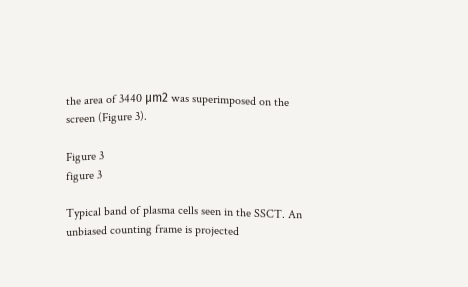the area of 3440 μm2 was superimposed on the screen (Figure 3).

Figure 3
figure 3

Typical band of plasma cells seen in the SSCT. An unbiased counting frame is projected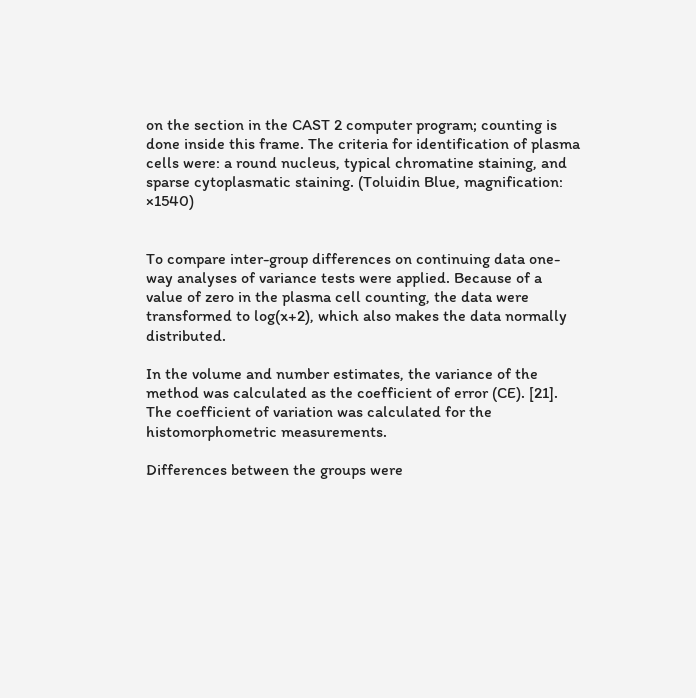on the section in the CAST 2 computer program; counting is done inside this frame. The criteria for identification of plasma cells were: a round nucleus, typical chromatine staining, and sparse cytoplasmatic staining. (Toluidin Blue, magnification: ×1540)


To compare inter-group differences on continuing data one-way analyses of variance tests were applied. Because of a value of zero in the plasma cell counting, the data were transformed to log(x+2), which also makes the data normally distributed.

In the volume and number estimates, the variance of the method was calculated as the coefficient of error (CE). [21]. The coefficient of variation was calculated for the histomorphometric measurements.

Differences between the groups were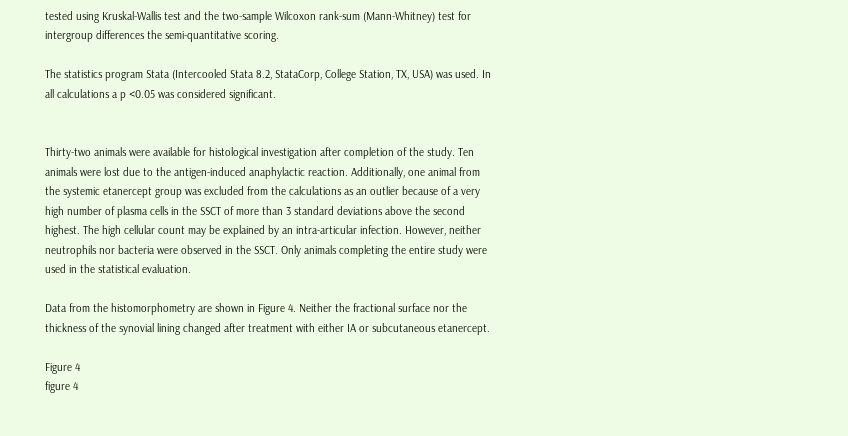tested using Kruskal-Wallis test and the two-sample Wilcoxon rank-sum (Mann-Whitney) test for intergroup differences the semi-quantitative scoring.

The statistics program Stata (Intercooled Stata 8.2, StataCorp, College Station, TX, USA) was used. In all calculations a p <0.05 was considered significant.


Thirty-two animals were available for histological investigation after completion of the study. Ten animals were lost due to the antigen-induced anaphylactic reaction. Additionally, one animal from the systemic etanercept group was excluded from the calculations as an outlier because of a very high number of plasma cells in the SSCT of more than 3 standard deviations above the second highest. The high cellular count may be explained by an intra-articular infection. However, neither neutrophils nor bacteria were observed in the SSCT. Only animals completing the entire study were used in the statistical evaluation.

Data from the histomorphometry are shown in Figure 4. Neither the fractional surface nor the thickness of the synovial lining changed after treatment with either IA or subcutaneous etanercept.

Figure 4
figure 4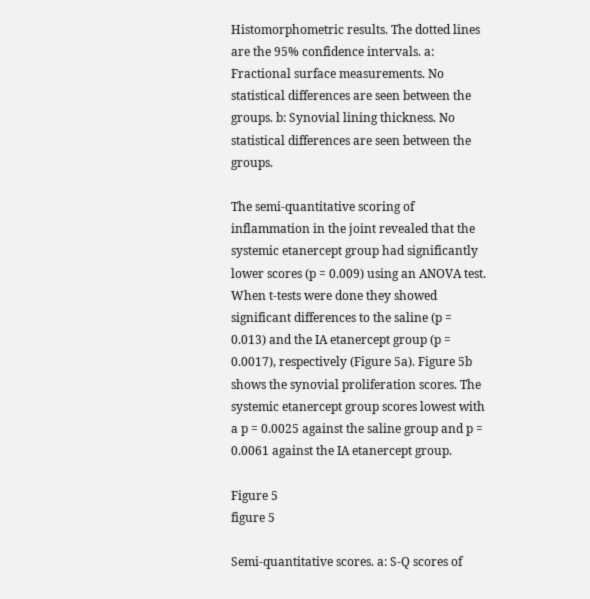Histomorphometric results. The dotted lines are the 95% confidence intervals. a: Fractional surface measurements. No statistical differences are seen between the groups. b: Synovial lining thickness. No statistical differences are seen between the groups.

The semi-quantitative scoring of inflammation in the joint revealed that the systemic etanercept group had significantly lower scores (p = 0.009) using an ANOVA test. When t-tests were done they showed significant differences to the saline (p = 0.013) and the IA etanercept group (p = 0.0017), respectively (Figure 5a). Figure 5b shows the synovial proliferation scores. The systemic etanercept group scores lowest with a p = 0.0025 against the saline group and p = 0.0061 against the IA etanercept group.

Figure 5
figure 5

Semi-quantitative scores. a: S-Q scores of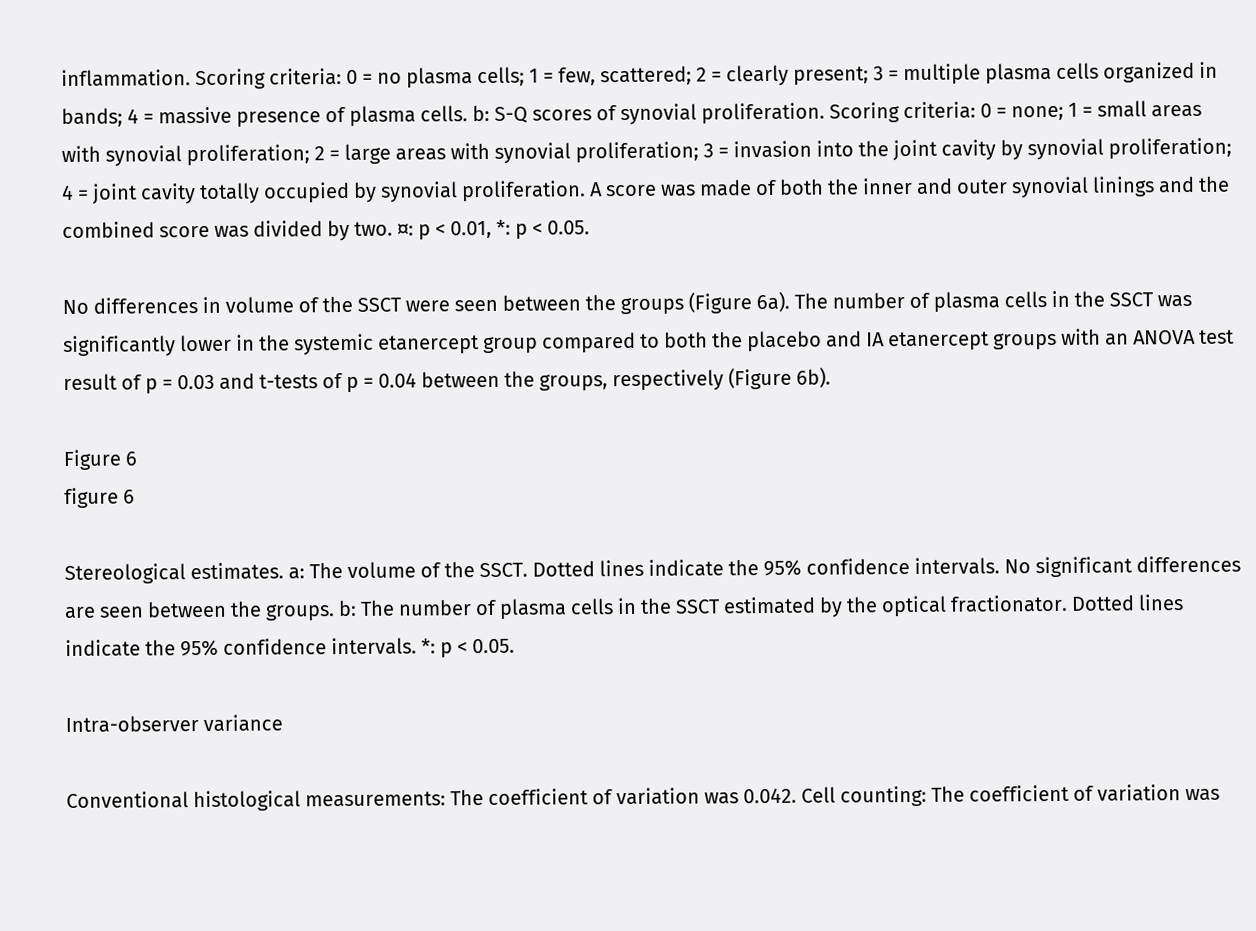inflammation. Scoring criteria: 0 = no plasma cells; 1 = few, scattered; 2 = clearly present; 3 = multiple plasma cells organized in bands; 4 = massive presence of plasma cells. b: S-Q scores of synovial proliferation. Scoring criteria: 0 = none; 1 = small areas with synovial proliferation; 2 = large areas with synovial proliferation; 3 = invasion into the joint cavity by synovial proliferation; 4 = joint cavity totally occupied by synovial proliferation. A score was made of both the inner and outer synovial linings and the combined score was divided by two. ¤: p < 0.01, *: p < 0.05.

No differences in volume of the SSCT were seen between the groups (Figure 6a). The number of plasma cells in the SSCT was significantly lower in the systemic etanercept group compared to both the placebo and IA etanercept groups with an ANOVA test result of p = 0.03 and t-tests of p = 0.04 between the groups, respectively (Figure 6b).

Figure 6
figure 6

Stereological estimates. a: The volume of the SSCT. Dotted lines indicate the 95% confidence intervals. No significant differences are seen between the groups. b: The number of plasma cells in the SSCT estimated by the optical fractionator. Dotted lines indicate the 95% confidence intervals. *: p < 0.05.

Intra-observer variance

Conventional histological measurements: The coefficient of variation was 0.042. Cell counting: The coefficient of variation was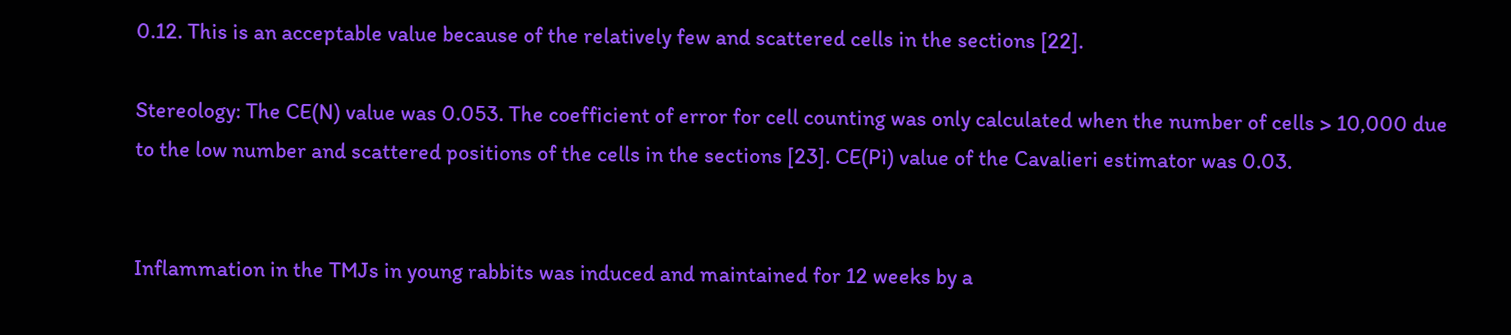0.12. This is an acceptable value because of the relatively few and scattered cells in the sections [22].

Stereology: The CE(N) value was 0.053. The coefficient of error for cell counting was only calculated when the number of cells > 10,000 due to the low number and scattered positions of the cells in the sections [23]. CE(Pi) value of the Cavalieri estimator was 0.03.


Inflammation in the TMJs in young rabbits was induced and maintained for 12 weeks by a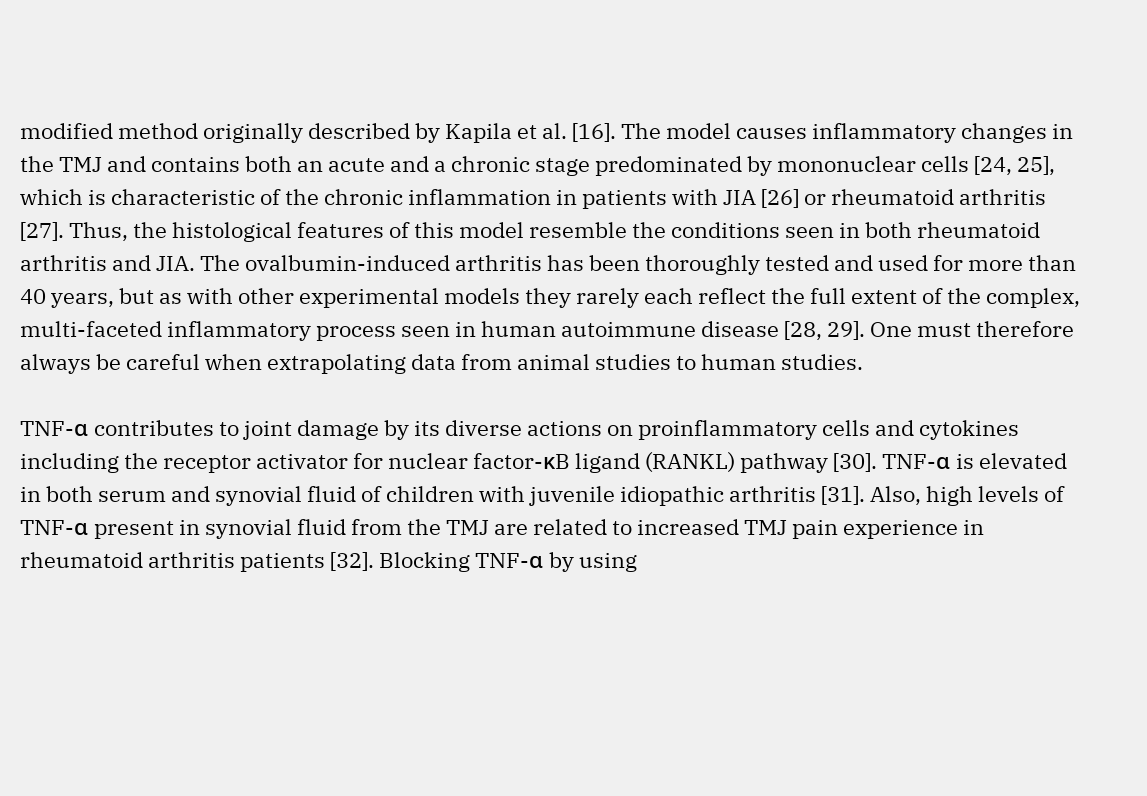modified method originally described by Kapila et al. [16]. The model causes inflammatory changes in the TMJ and contains both an acute and a chronic stage predominated by mononuclear cells [24, 25], which is characteristic of the chronic inflammation in patients with JIA [26] or rheumatoid arthritis [27]. Thus, the histological features of this model resemble the conditions seen in both rheumatoid arthritis and JIA. The ovalbumin-induced arthritis has been thoroughly tested and used for more than 40 years, but as with other experimental models they rarely each reflect the full extent of the complex, multi-faceted inflammatory process seen in human autoimmune disease [28, 29]. One must therefore always be careful when extrapolating data from animal studies to human studies.

TNF-α contributes to joint damage by its diverse actions on proinflammatory cells and cytokines including the receptor activator for nuclear factor-κB ligand (RANKL) pathway [30]. TNF-α is elevated in both serum and synovial fluid of children with juvenile idiopathic arthritis [31]. Also, high levels of TNF-α present in synovial fluid from the TMJ are related to increased TMJ pain experience in rheumatoid arthritis patients [32]. Blocking TNF-α by using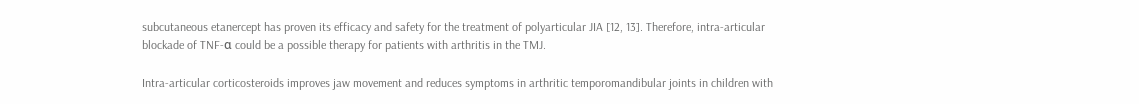subcutaneous etanercept has proven its efficacy and safety for the treatment of polyarticular JIA [12, 13]. Therefore, intra-articular blockade of TNF-α could be a possible therapy for patients with arthritis in the TMJ.

Intra-articular corticosteroids improves jaw movement and reduces symptoms in arthritic temporomandibular joints in children with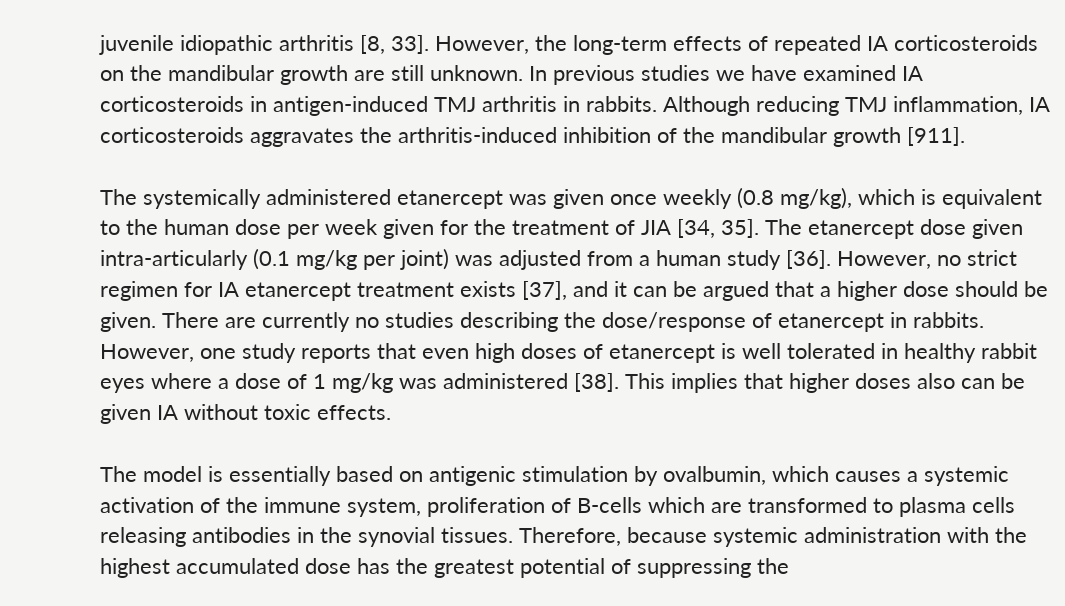juvenile idiopathic arthritis [8, 33]. However, the long-term effects of repeated IA corticosteroids on the mandibular growth are still unknown. In previous studies we have examined IA corticosteroids in antigen-induced TMJ arthritis in rabbits. Although reducing TMJ inflammation, IA corticosteroids aggravates the arthritis-induced inhibition of the mandibular growth [911].

The systemically administered etanercept was given once weekly (0.8 mg/kg), which is equivalent to the human dose per week given for the treatment of JIA [34, 35]. The etanercept dose given intra-articularly (0.1 mg/kg per joint) was adjusted from a human study [36]. However, no strict regimen for IA etanercept treatment exists [37], and it can be argued that a higher dose should be given. There are currently no studies describing the dose/response of etanercept in rabbits. However, one study reports that even high doses of etanercept is well tolerated in healthy rabbit eyes where a dose of 1 mg/kg was administered [38]. This implies that higher doses also can be given IA without toxic effects.

The model is essentially based on antigenic stimulation by ovalbumin, which causes a systemic activation of the immune system, proliferation of B-cells which are transformed to plasma cells releasing antibodies in the synovial tissues. Therefore, because systemic administration with the highest accumulated dose has the greatest potential of suppressing the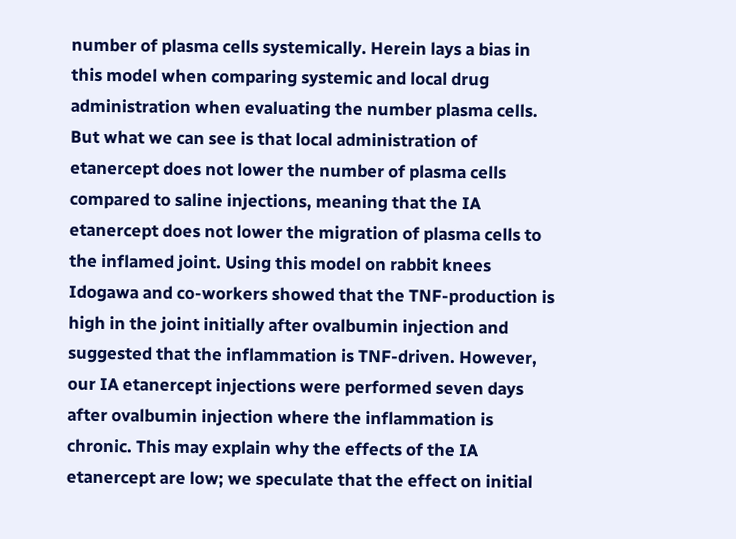number of plasma cells systemically. Herein lays a bias in this model when comparing systemic and local drug administration when evaluating the number plasma cells. But what we can see is that local administration of etanercept does not lower the number of plasma cells compared to saline injections, meaning that the IA etanercept does not lower the migration of plasma cells to the inflamed joint. Using this model on rabbit knees Idogawa and co-workers showed that the TNF-production is high in the joint initially after ovalbumin injection and suggested that the inflammation is TNF-driven. However, our IA etanercept injections were performed seven days after ovalbumin injection where the inflammation is chronic. This may explain why the effects of the IA etanercept are low; we speculate that the effect on initial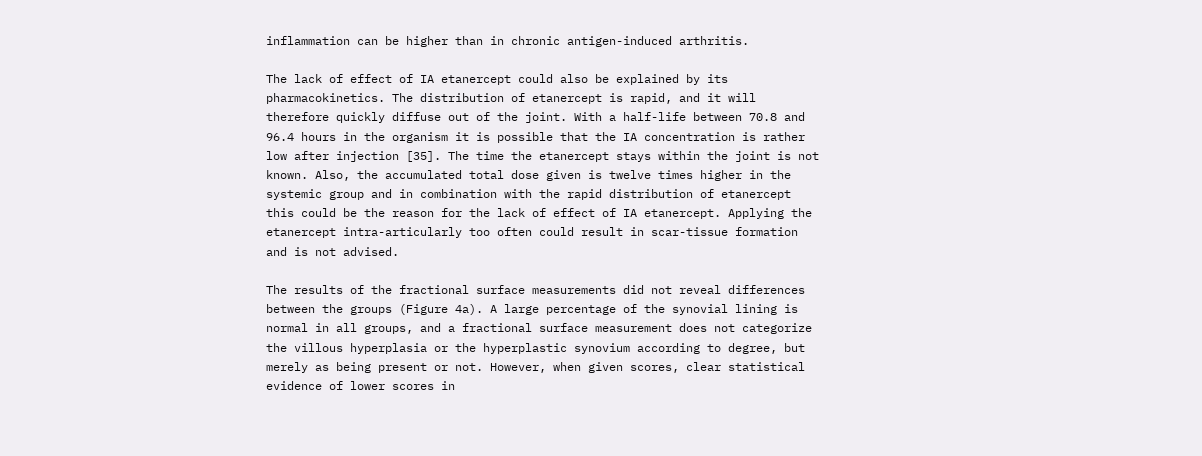inflammation can be higher than in chronic antigen-induced arthritis.

The lack of effect of IA etanercept could also be explained by its pharmacokinetics. The distribution of etanercept is rapid, and it will therefore quickly diffuse out of the joint. With a half-life between 70.8 and 96.4 hours in the organism it is possible that the IA concentration is rather low after injection [35]. The time the etanercept stays within the joint is not known. Also, the accumulated total dose given is twelve times higher in the systemic group and in combination with the rapid distribution of etanercept this could be the reason for the lack of effect of IA etanercept. Applying the etanercept intra-articularly too often could result in scar-tissue formation and is not advised.

The results of the fractional surface measurements did not reveal differences between the groups (Figure 4a). A large percentage of the synovial lining is normal in all groups, and a fractional surface measurement does not categorize the villous hyperplasia or the hyperplastic synovium according to degree, but merely as being present or not. However, when given scores, clear statistical evidence of lower scores in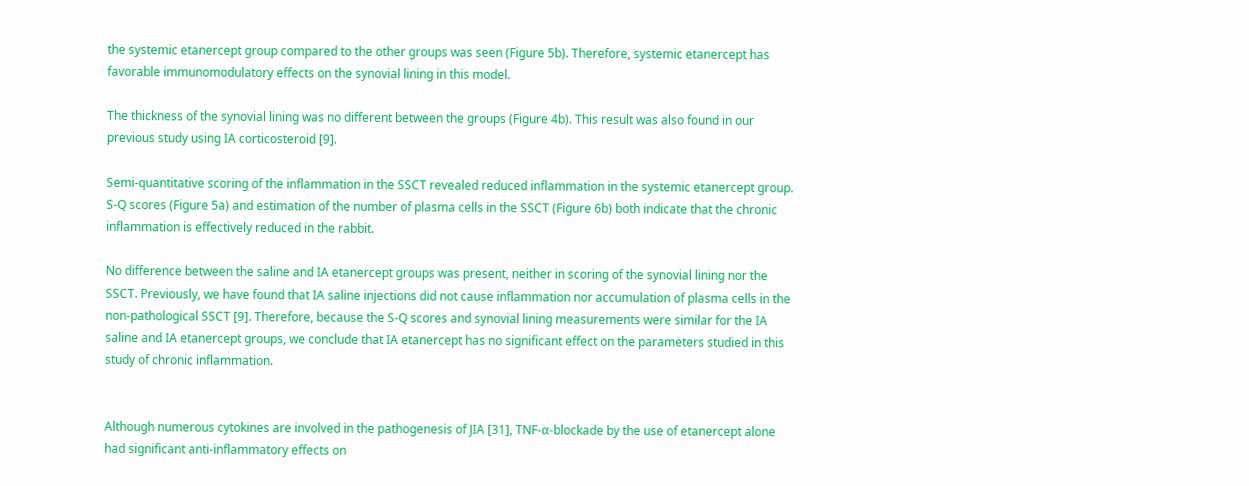the systemic etanercept group compared to the other groups was seen (Figure 5b). Therefore, systemic etanercept has favorable immunomodulatory effects on the synovial lining in this model.

The thickness of the synovial lining was no different between the groups (Figure 4b). This result was also found in our previous study using IA corticosteroid [9].

Semi-quantitative scoring of the inflammation in the SSCT revealed reduced inflammation in the systemic etanercept group. S-Q scores (Figure 5a) and estimation of the number of plasma cells in the SSCT (Figure 6b) both indicate that the chronic inflammation is effectively reduced in the rabbit.

No difference between the saline and IA etanercept groups was present, neither in scoring of the synovial lining nor the SSCT. Previously, we have found that IA saline injections did not cause inflammation nor accumulation of plasma cells in the non-pathological SSCT [9]. Therefore, because the S-Q scores and synovial lining measurements were similar for the IA saline and IA etanercept groups, we conclude that IA etanercept has no significant effect on the parameters studied in this study of chronic inflammation.


Although numerous cytokines are involved in the pathogenesis of JIA [31], TNF-α-blockade by the use of etanercept alone had significant anti-inflammatory effects on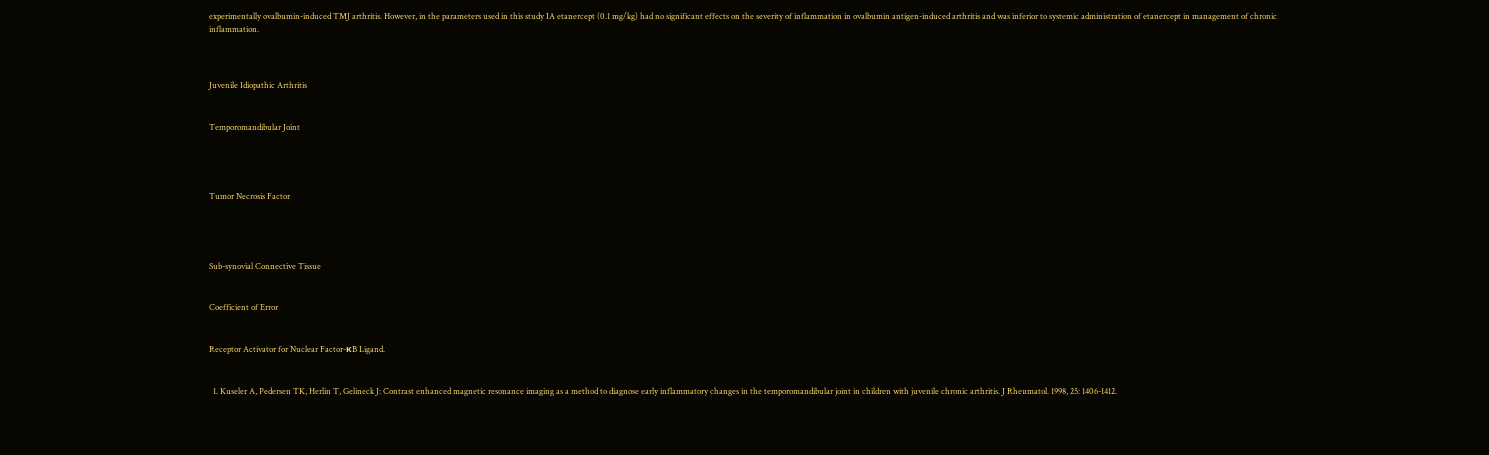experimentally ovalbumin-induced TMJ arthritis. However, in the parameters used in this study IA etanercept (0.1 mg/kg) had no significant effects on the severity of inflammation in ovalbumin antigen-induced arthritis and was inferior to systemic administration of etanercept in management of chronic inflammation.



Juvenile Idiopathic Arthritis


Temporomandibular Joint




Tumor Necrosis Factor




Sub-synovial Connective Tissue


Coefficient of Error


Receptor Activator for Nuclear Factor-κB Ligand.


  1. Kuseler A, Pedersen TK, Herlin T, Gelineck J: Contrast enhanced magnetic resonance imaging as a method to diagnose early inflammatory changes in the temporomandibular joint in children with juvenile chronic arthritis. J Rheumatol. 1998, 25: 1406-1412.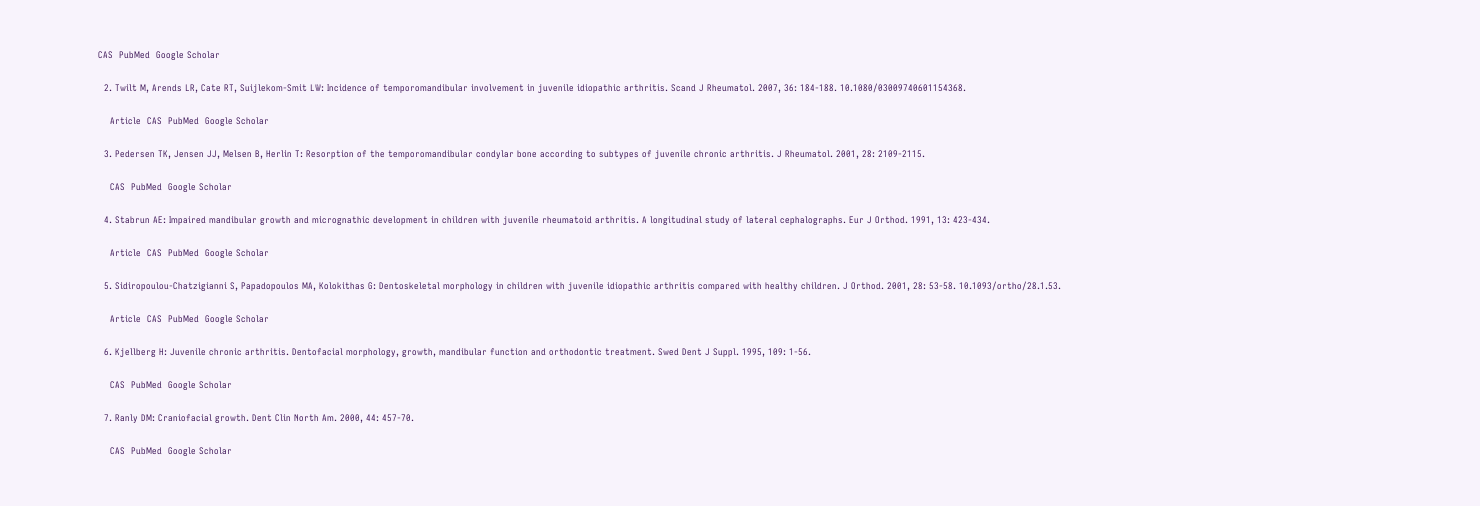CAS  PubMed  Google Scholar

  2. Twilt M, Arends LR, Cate RT, Suijlekom-Smit LW: Incidence of temporomandibular involvement in juvenile idiopathic arthritis. Scand J Rheumatol. 2007, 36: 184-188. 10.1080/03009740601154368.

    Article  CAS  PubMed  Google Scholar

  3. Pedersen TK, Jensen JJ, Melsen B, Herlin T: Resorption of the temporomandibular condylar bone according to subtypes of juvenile chronic arthritis. J Rheumatol. 2001, 28: 2109-2115.

    CAS  PubMed  Google Scholar

  4. Stabrun AE: Impaired mandibular growth and micrognathic development in children with juvenile rheumatoid arthritis. A longitudinal study of lateral cephalographs. Eur J Orthod. 1991, 13: 423-434.

    Article  CAS  PubMed  Google Scholar

  5. Sidiropoulou-Chatzigianni S, Papadopoulos MA, Kolokithas G: Dentoskeletal morphology in children with juvenile idiopathic arthritis compared with healthy children. J Orthod. 2001, 28: 53-58. 10.1093/ortho/28.1.53.

    Article  CAS  PubMed  Google Scholar

  6. Kjellberg H: Juvenile chronic arthritis. Dentofacial morphology, growth, mandibular function and orthodontic treatment. Swed Dent J Suppl. 1995, 109: 1-56.

    CAS  PubMed  Google Scholar

  7. Ranly DM: Craniofacial growth. Dent Clin North Am. 2000, 44: 457-70.

    CAS  PubMed  Google Scholar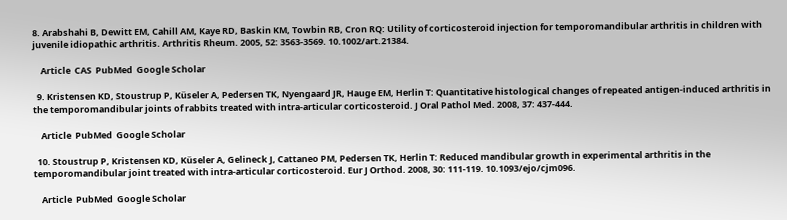8. Arabshahi B, Dewitt EM, Cahill AM, Kaye RD, Baskin KM, Towbin RB, Cron RQ: Utility of corticosteroid injection for temporomandibular arthritis in children with juvenile idiopathic arthritis. Arthritis Rheum. 2005, 52: 3563-3569. 10.1002/art.21384.

    Article  CAS  PubMed  Google Scholar

  9. Kristensen KD, Stoustrup P, Küseler A, Pedersen TK, Nyengaard JR, Hauge EM, Herlin T: Quantitative histological changes of repeated antigen-induced arthritis in the temporomandibular joints of rabbits treated with intra-articular corticosteroid. J Oral Pathol Med. 2008, 37: 437-444.

    Article  PubMed  Google Scholar

  10. Stoustrup P, Kristensen KD, Küseler A, Gelineck J, Cattaneo PM, Pedersen TK, Herlin T: Reduced mandibular growth in experimental arthritis in the temporomandibular joint treated with intra-articular corticosteroid. Eur J Orthod. 2008, 30: 111-119. 10.1093/ejo/cjm096.

    Article  PubMed  Google Scholar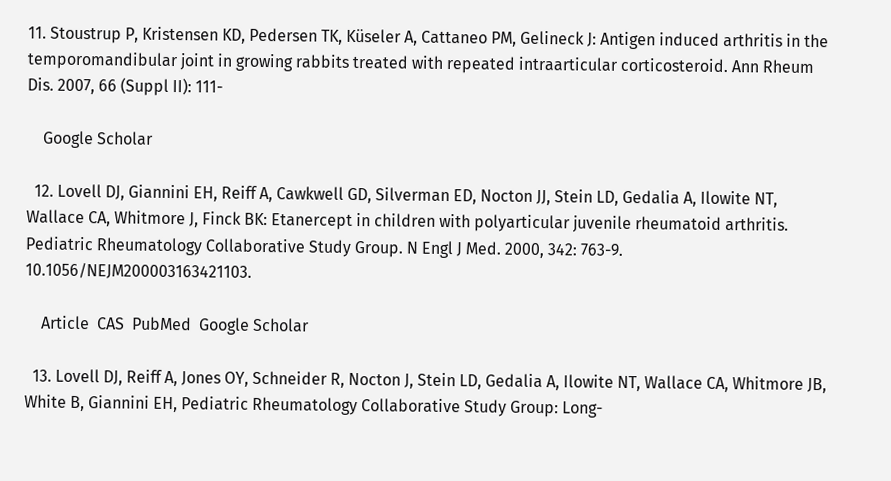11. Stoustrup P, Kristensen KD, Pedersen TK, Küseler A, Cattaneo PM, Gelineck J: Antigen induced arthritis in the temporomandibular joint in growing rabbits treated with repeated intraarticular corticosteroid. Ann Rheum Dis. 2007, 66 (Suppl II): 111-

    Google Scholar

  12. Lovell DJ, Giannini EH, Reiff A, Cawkwell GD, Silverman ED, Nocton JJ, Stein LD, Gedalia A, Ilowite NT, Wallace CA, Whitmore J, Finck BK: Etanercept in children with polyarticular juvenile rheumatoid arthritis. Pediatric Rheumatology Collaborative Study Group. N Engl J Med. 2000, 342: 763-9. 10.1056/NEJM200003163421103.

    Article  CAS  PubMed  Google Scholar

  13. Lovell DJ, Reiff A, Jones OY, Schneider R, Nocton J, Stein LD, Gedalia A, Ilowite NT, Wallace CA, Whitmore JB, White B, Giannini EH, Pediatric Rheumatology Collaborative Study Group: Long-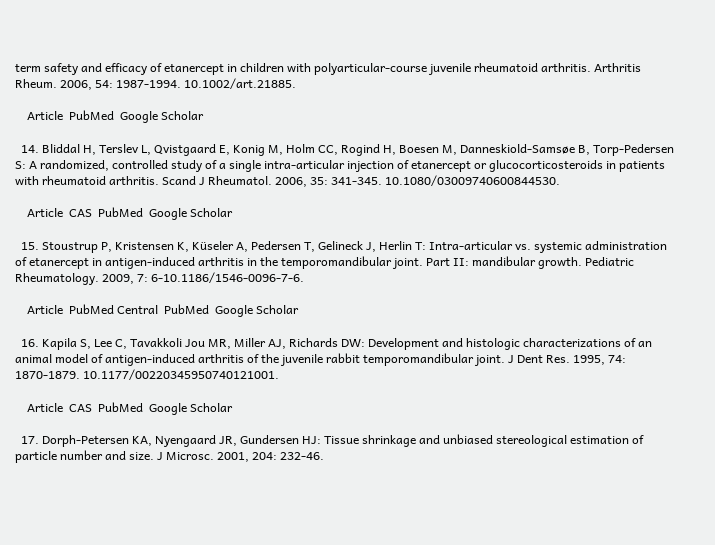term safety and efficacy of etanercept in children with polyarticular-course juvenile rheumatoid arthritis. Arthritis Rheum. 2006, 54: 1987-1994. 10.1002/art.21885.

    Article  PubMed  Google Scholar

  14. Bliddal H, Terslev L, Qvistgaard E, Konig M, Holm CC, Rogind H, Boesen M, Danneskiold-Samsøe B, Torp-Pedersen S: A randomized, controlled study of a single intra-articular injection of etanercept or glucocorticosteroids in patients with rheumatoid arthritis. Scand J Rheumatol. 2006, 35: 341-345. 10.1080/03009740600844530.

    Article  CAS  PubMed  Google Scholar

  15. Stoustrup P, Kristensen K, Küseler A, Pedersen T, Gelineck J, Herlin T: Intra-articular vs. systemic administration of etanercept in antigen-induced arthritis in the temporomandibular joint. Part II: mandibular growth. Pediatric Rheumatology. 2009, 7: 6-10.1186/1546-0096-7-6.

    Article  PubMed Central  PubMed  Google Scholar

  16. Kapila S, Lee C, Tavakkoli Jou MR, Miller AJ, Richards DW: Development and histologic characterizations of an animal model of antigen-induced arthritis of the juvenile rabbit temporomandibular joint. J Dent Res. 1995, 74: 1870-1879. 10.1177/00220345950740121001.

    Article  CAS  PubMed  Google Scholar

  17. Dorph-Petersen KA, Nyengaard JR, Gundersen HJ: Tissue shrinkage and unbiased stereological estimation of particle number and size. J Microsc. 2001, 204: 232-46.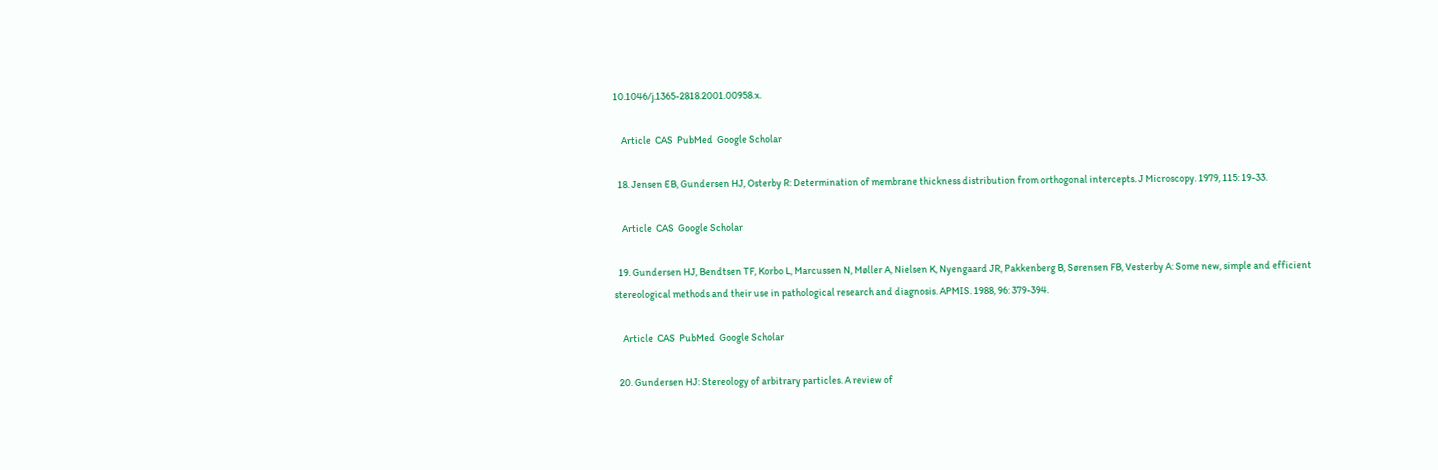10.1046/j.1365-2818.2001.00958.x.

    Article  CAS  PubMed  Google Scholar

  18. Jensen EB, Gundersen HJ, Osterby R: Determination of membrane thickness distribution from orthogonal intercepts. J Microscopy. 1979, 115: 19-33.

    Article  CAS  Google Scholar

  19. Gundersen HJ, Bendtsen TF, Korbo L, Marcussen N, Møller A, Nielsen K, Nyengaard JR, Pakkenberg B, Sørensen FB, Vesterby A: Some new, simple and efficient stereological methods and their use in pathological research and diagnosis. APMIS. 1988, 96: 379-394.

    Article  CAS  PubMed  Google Scholar

  20. Gundersen HJ: Stereology of arbitrary particles. A review of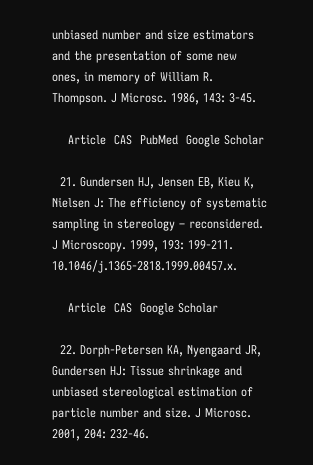unbiased number and size estimators and the presentation of some new ones, in memory of William R. Thompson. J Microsc. 1986, 143: 3-45.

    Article  CAS  PubMed  Google Scholar

  21. Gundersen HJ, Jensen EB, Kieu K, Nielsen J: The efficiency of systematic sampling in stereology – reconsidered. J Microscopy. 1999, 193: 199-211. 10.1046/j.1365-2818.1999.00457.x.

    Article  CAS  Google Scholar

  22. Dorph-Petersen KA, Nyengaard JR, Gundersen HJ: Tissue shrinkage and unbiased stereological estimation of particle number and size. J Microsc. 2001, 204: 232-46.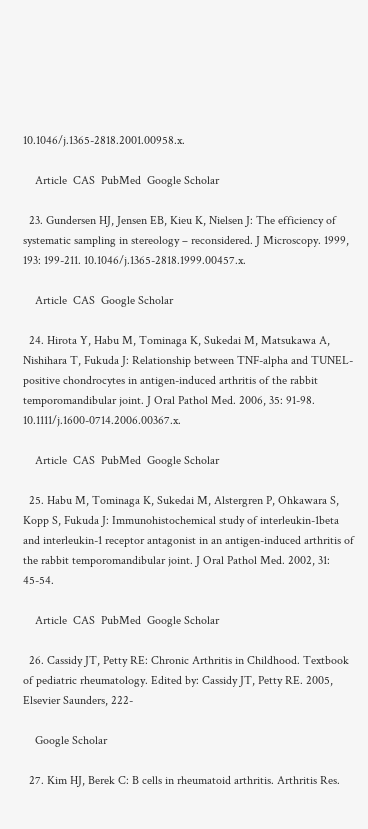10.1046/j.1365-2818.2001.00958.x.

    Article  CAS  PubMed  Google Scholar

  23. Gundersen HJ, Jensen EB, Kieu K, Nielsen J: The efficiency of systematic sampling in stereology – reconsidered. J Microscopy. 1999, 193: 199-211. 10.1046/j.1365-2818.1999.00457.x.

    Article  CAS  Google Scholar

  24. Hirota Y, Habu M, Tominaga K, Sukedai M, Matsukawa A, Nishihara T, Fukuda J: Relationship between TNF-alpha and TUNEL-positive chondrocytes in antigen-induced arthritis of the rabbit temporomandibular joint. J Oral Pathol Med. 2006, 35: 91-98. 10.1111/j.1600-0714.2006.00367.x.

    Article  CAS  PubMed  Google Scholar

  25. Habu M, Tominaga K, Sukedai M, Alstergren P, Ohkawara S, Kopp S, Fukuda J: Immunohistochemical study of interleukin-1beta and interleukin-1 receptor antagonist in an antigen-induced arthritis of the rabbit temporomandibular joint. J Oral Pathol Med. 2002, 31: 45-54.

    Article  CAS  PubMed  Google Scholar

  26. Cassidy JT, Petty RE: Chronic Arthritis in Childhood. Textbook of pediatric rheumatology. Edited by: Cassidy JT, Petty RE. 2005, Elsevier Saunders, 222-

    Google Scholar

  27. Kim HJ, Berek C: B cells in rheumatoid arthritis. Arthritis Res.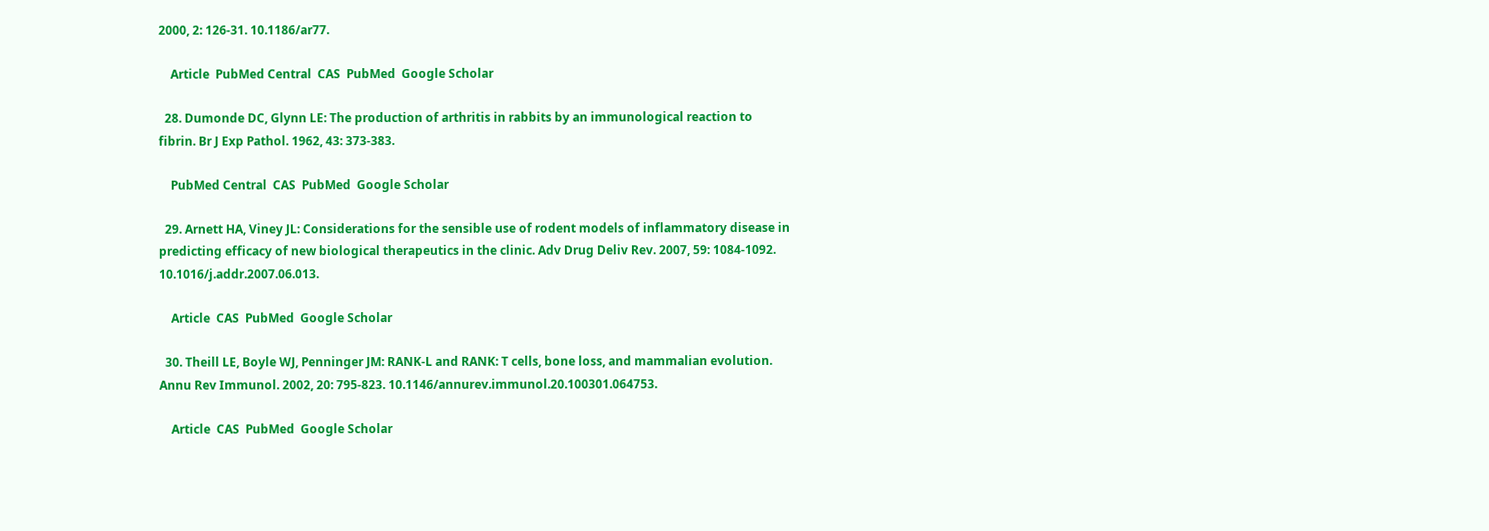2000, 2: 126-31. 10.1186/ar77.

    Article  PubMed Central  CAS  PubMed  Google Scholar

  28. Dumonde DC, Glynn LE: The production of arthritis in rabbits by an immunological reaction to fibrin. Br J Exp Pathol. 1962, 43: 373-383.

    PubMed Central  CAS  PubMed  Google Scholar

  29. Arnett HA, Viney JL: Considerations for the sensible use of rodent models of inflammatory disease in predicting efficacy of new biological therapeutics in the clinic. Adv Drug Deliv Rev. 2007, 59: 1084-1092. 10.1016/j.addr.2007.06.013.

    Article  CAS  PubMed  Google Scholar

  30. Theill LE, Boyle WJ, Penninger JM: RANK-L and RANK: T cells, bone loss, and mammalian evolution. Annu Rev Immunol. 2002, 20: 795-823. 10.1146/annurev.immunol.20.100301.064753.

    Article  CAS  PubMed  Google Scholar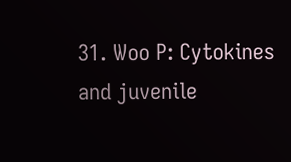31. Woo P: Cytokines and juvenile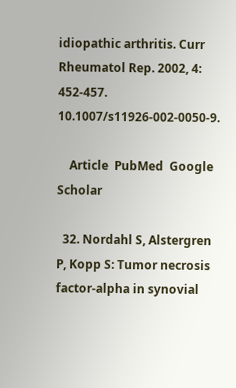idiopathic arthritis. Curr Rheumatol Rep. 2002, 4: 452-457. 10.1007/s11926-002-0050-9.

    Article  PubMed  Google Scholar

  32. Nordahl S, Alstergren P, Kopp S: Tumor necrosis factor-alpha in synovial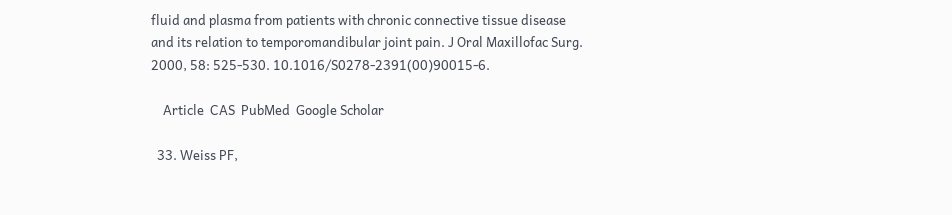fluid and plasma from patients with chronic connective tissue disease and its relation to temporomandibular joint pain. J Oral Maxillofac Surg. 2000, 58: 525-530. 10.1016/S0278-2391(00)90015-6.

    Article  CAS  PubMed  Google Scholar

  33. Weiss PF,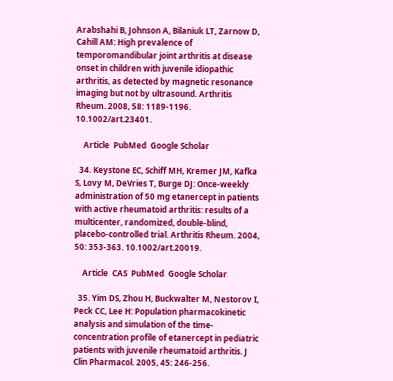Arabshahi B, Johnson A, Bilaniuk LT, Zarnow D, Cahill AM: High prevalence of temporomandibular joint arthritis at disease onset in children with juvenile idiopathic arthritis, as detected by magnetic resonance imaging but not by ultrasound. Arthritis Rheum. 2008, 58: 1189-1196. 10.1002/art.23401.

    Article  PubMed  Google Scholar

  34. Keystone EC, Schiff MH, Kremer JM, Kafka S, Lovy M, DeVries T, Burge DJ: Once-weekly administration of 50 mg etanercept in patients with active rheumatoid arthritis: results of a multicenter, randomized, double-blind, placebo-controlled trial. Arthritis Rheum. 2004, 50: 353-363. 10.1002/art.20019.

    Article  CAS  PubMed  Google Scholar

  35. Yim DS, Zhou H, Buckwalter M, Nestorov I, Peck CC, Lee H: Population pharmacokinetic analysis and simulation of the time-concentration profile of etanercept in pediatric patients with juvenile rheumatoid arthritis. J Clin Pharmacol. 2005, 45: 246-256.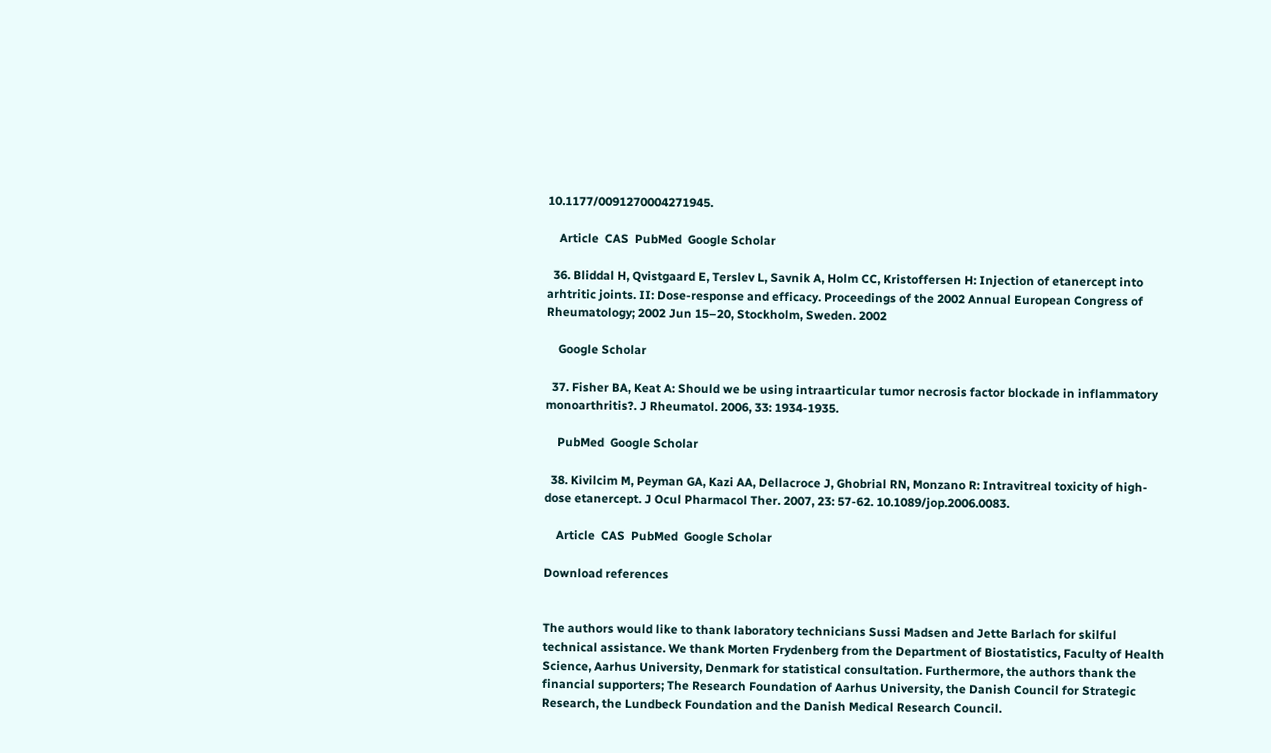10.1177/0091270004271945.

    Article  CAS  PubMed  Google Scholar

  36. Bliddal H, Qvistgaard E, Terslev L, Savnik A, Holm CC, Kristoffersen H: Injection of etanercept into arhtritic joints. II: Dose-response and efficacy. Proceedings of the 2002 Annual European Congress of Rheumatology; 2002 Jun 15–20, Stockholm, Sweden. 2002

    Google Scholar

  37. Fisher BA, Keat A: Should we be using intraarticular tumor necrosis factor blockade in inflammatory monoarthritis?. J Rheumatol. 2006, 33: 1934-1935.

    PubMed  Google Scholar

  38. Kivilcim M, Peyman GA, Kazi AA, Dellacroce J, Ghobrial RN, Monzano R: Intravitreal toxicity of high-dose etanercept. J Ocul Pharmacol Ther. 2007, 23: 57-62. 10.1089/jop.2006.0083.

    Article  CAS  PubMed  Google Scholar

Download references


The authors would like to thank laboratory technicians Sussi Madsen and Jette Barlach for skilful technical assistance. We thank Morten Frydenberg from the Department of Biostatistics, Faculty of Health Science, Aarhus University, Denmark for statistical consultation. Furthermore, the authors thank the financial supporters; The Research Foundation of Aarhus University, the Danish Council for Strategic Research, the Lundbeck Foundation and the Danish Medical Research Council.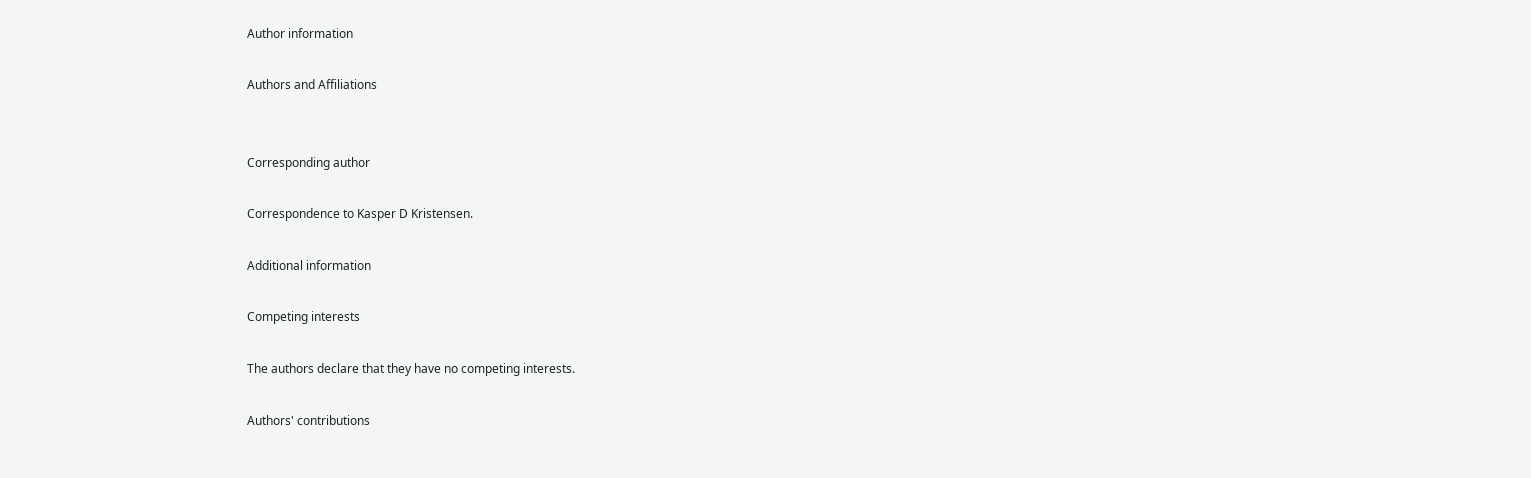Author information

Authors and Affiliations


Corresponding author

Correspondence to Kasper D Kristensen.

Additional information

Competing interests

The authors declare that they have no competing interests.

Authors' contributions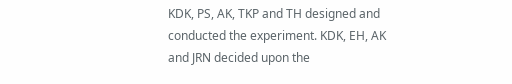KDK, PS, AK, TKP and TH designed and conducted the experiment. KDK, EH, AK and JRN decided upon the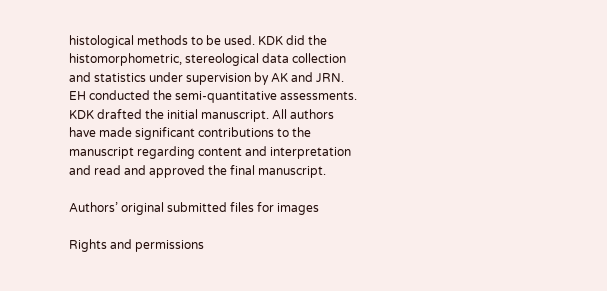histological methods to be used. KDK did the histomorphometric, stereological data collection and statistics under supervision by AK and JRN. EH conducted the semi-quantitative assessments. KDK drafted the initial manuscript. All authors have made significant contributions to the manuscript regarding content and interpretation and read and approved the final manuscript.

Authors’ original submitted files for images

Rights and permissions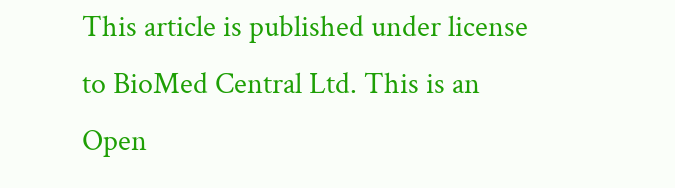This article is published under license to BioMed Central Ltd. This is an Open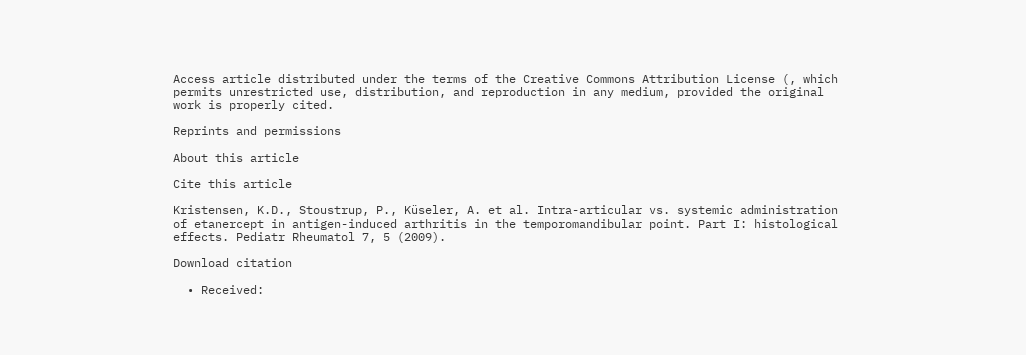Access article distributed under the terms of the Creative Commons Attribution License (, which permits unrestricted use, distribution, and reproduction in any medium, provided the original work is properly cited.

Reprints and permissions

About this article

Cite this article

Kristensen, K.D., Stoustrup, P., Küseler, A. et al. Intra-articular vs. systemic administration of etanercept in antigen-induced arthritis in the temporomandibular point. Part I: histological effects. Pediatr Rheumatol 7, 5 (2009).

Download citation

  • Received: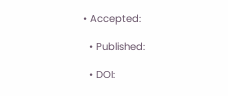• Accepted:

  • Published:

  • DOI: